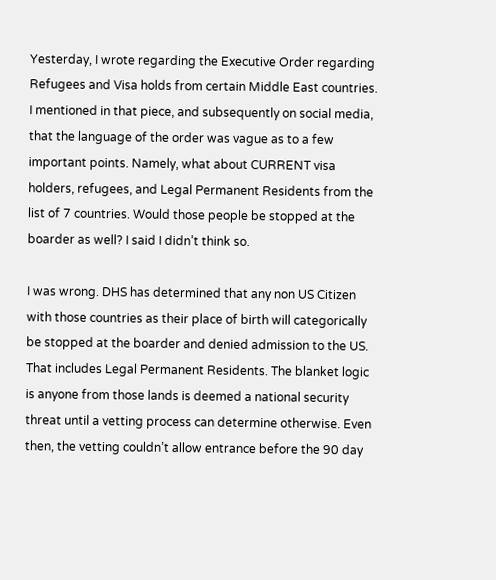Yesterday, I wrote regarding the Executive Order regarding Refugees and Visa holds from certain Middle East countries. I mentioned in that piece, and subsequently on social media, that the language of the order was vague as to a few important points. Namely, what about CURRENT visa holders, refugees, and Legal Permanent Residents from the list of 7 countries. Would those people be stopped at the boarder as well? I said I didn’t think so.

I was wrong. DHS has determined that any non US Citizen with those countries as their place of birth will categorically be stopped at the boarder and denied admission to the US. That includes Legal Permanent Residents. The blanket logic is anyone from those lands is deemed a national security threat until a vetting process can determine otherwise. Even then, the vetting couldn’t allow entrance before the 90 day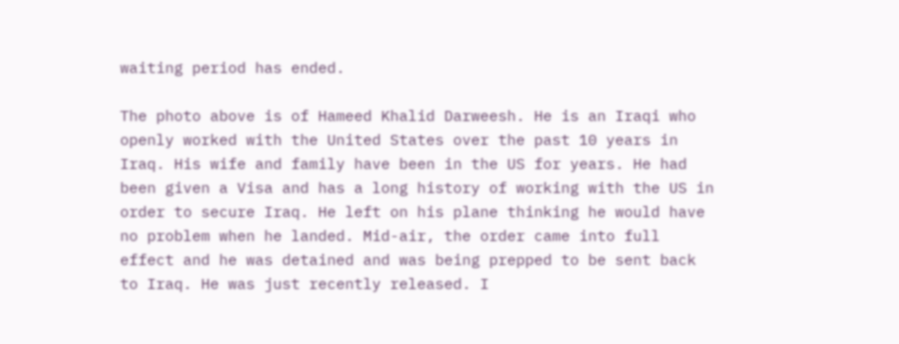waiting period has ended.

The photo above is of Hameed Khalid Darweesh. He is an Iraqi who openly worked with the United States over the past 10 years in Iraq. His wife and family have been in the US for years. He had been given a Visa and has a long history of working with the US in order to secure Iraq. He left on his plane thinking he would have no problem when he landed. Mid-air, the order came into full effect and he was detained and was being prepped to be sent back to Iraq. He was just recently released. I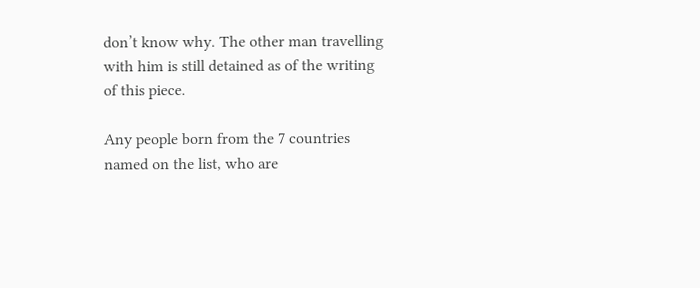don’t know why. The other man travelling with him is still detained as of the writing of this piece.

Any people born from the 7 countries named on the list, who are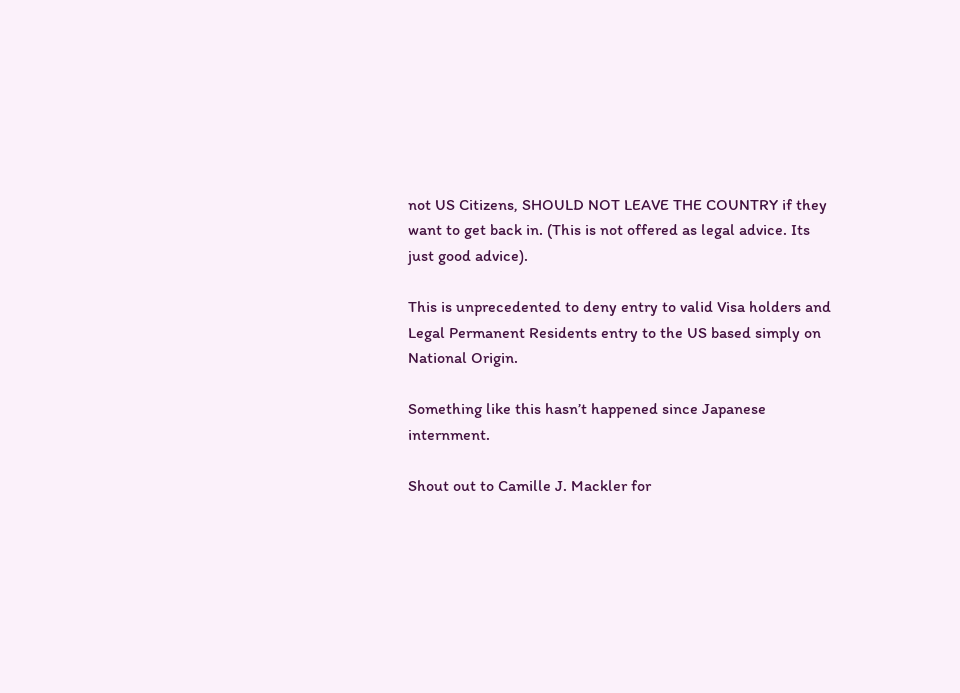not US Citizens, SHOULD NOT LEAVE THE COUNTRY if they want to get back in. (This is not offered as legal advice. Its just good advice).

This is unprecedented to deny entry to valid Visa holders and Legal Permanent Residents entry to the US based simply on National Origin.

Something like this hasn’t happened since Japanese internment.

Shout out to Camille J. Mackler for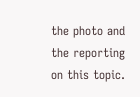the photo and the reporting on this topic.